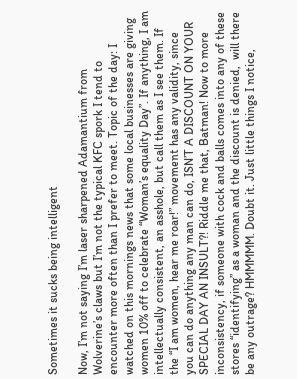Sometimes it sucks being intelligent

Now, I’m not saying I’m laser sharpened Adamantium from Wolverine’s claws but I’m not the typical KFC spork I tend to encounter more often than I prefer to meet. Topic of the day: I watched on this mornings news that some local businesses are giving women 10% off to celebrate “Woman’s equality Day”. If anything, I am intellectually consistent, an asshole, but call them as I see them. If the “I am women, hear me roar!” movement has any validity, since you can do anything any man can do, ISN’T A DISCOUNT ON YOUR SPECIAL DAY AN INSULT?! Riddle me that, Batman! Now to more inconsistency, if someone with cock and balls comes into any of these stores “identifying” as a woman and the discount is denied,  will there be any outrage? HMMMMM. Doubt it. Just little things I notice,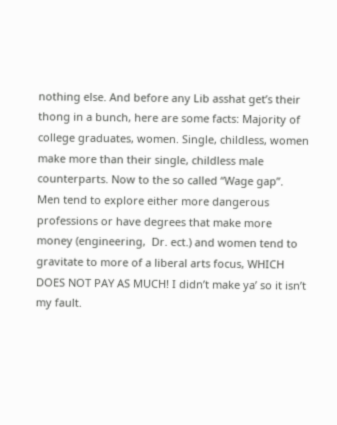nothing else. And before any Lib asshat get’s their thong in a bunch, here are some facts: Majority of college graduates, women. Single, childless, women make more than their single, childless male counterparts. Now to the so called “Wage gap”. Men tend to explore either more dangerous professions or have degrees that make more money (engineering,  Dr. ect.) and women tend to gravitate to more of a liberal arts focus, WHICH DOES NOT PAY AS MUCH! I didn’t make ya’ so it isn’t my fault.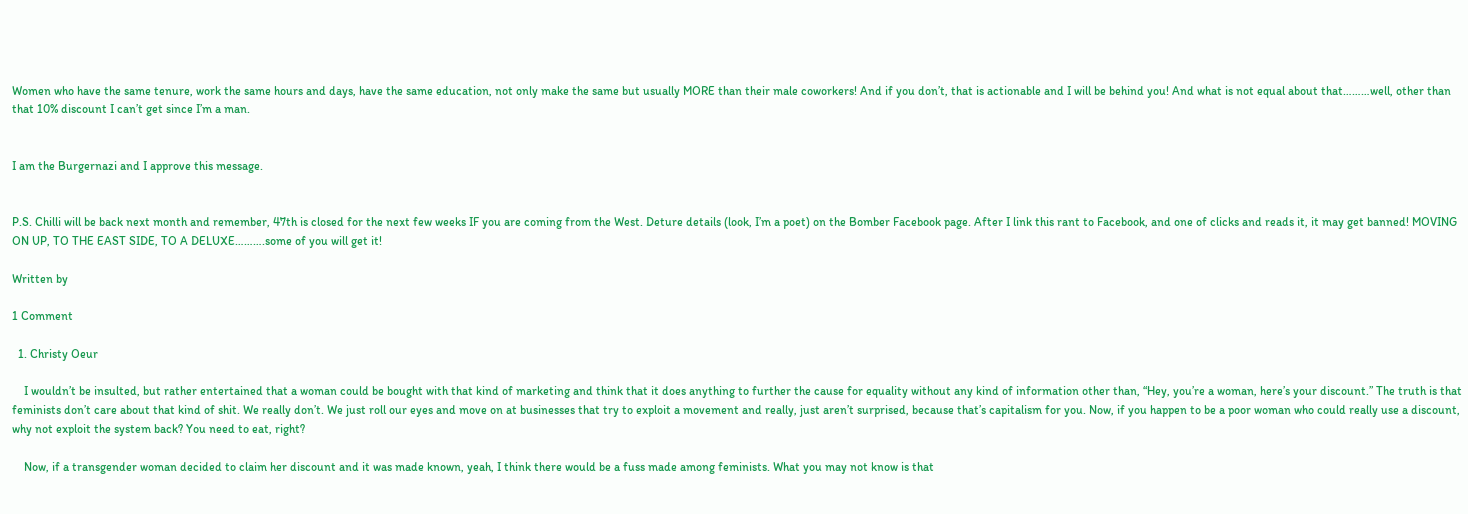Women who have the same tenure, work the same hours and days, have the same education, not only make the same but usually MORE than their male coworkers! And if you don’t, that is actionable and I will be behind you! And what is not equal about that………well, other than that 10% discount I can’t get since I’m a man.


I am the Burgernazi and I approve this message.


P.S. Chilli will be back next month and remember, 47th is closed for the next few weeks IF you are coming from the West. Deture details (look, I’m a poet) on the Bomber Facebook page. After I link this rant to Facebook, and one of clicks and reads it, it may get banned! MOVING ON UP, TO THE EAST SIDE, TO A DELUXE……….some of you will get it!

Written by

1 Comment

  1. Christy Oeur

    I wouldn’t be insulted, but rather entertained that a woman could be bought with that kind of marketing and think that it does anything to further the cause for equality without any kind of information other than, “Hey, you’re a woman, here’s your discount.” The truth is that feminists don’t care about that kind of shit. We really don’t. We just roll our eyes and move on at businesses that try to exploit a movement and really, just aren’t surprised, because that’s capitalism for you. Now, if you happen to be a poor woman who could really use a discount, why not exploit the system back? You need to eat, right?

    Now, if a transgender woman decided to claim her discount and it was made known, yeah, I think there would be a fuss made among feminists. What you may not know is that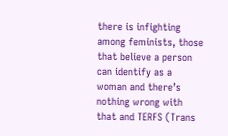there is infighting among feminists, those that believe a person can identify as a woman and there’s nothing wrong with that and TERFS (Trans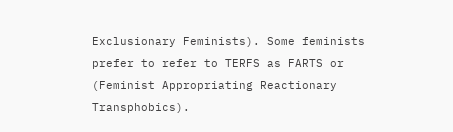Exclusionary Feminists). Some feminists prefer to refer to TERFS as FARTS or (Feminist Appropriating Reactionary Transphobics).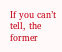If you can’t tell, the former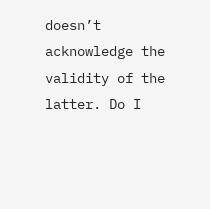doesn’t acknowledge the validity of the latter. Do I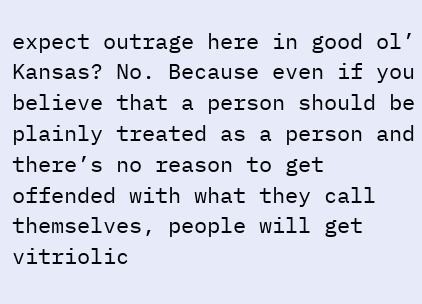expect outrage here in good ol’ Kansas? No. Because even if you believe that a person should be plainly treated as a person and there’s no reason to get offended with what they call themselves, people will get vitriolic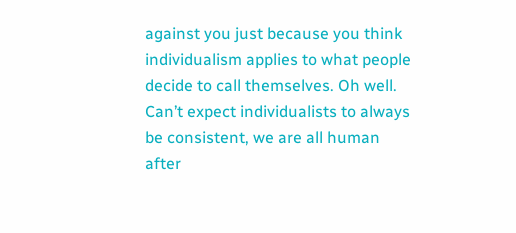against you just because you think individualism applies to what people decide to call themselves. Oh well. Can’t expect individualists to always be consistent, we are all human after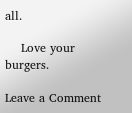all.

    Love your burgers.

Leave a Comment